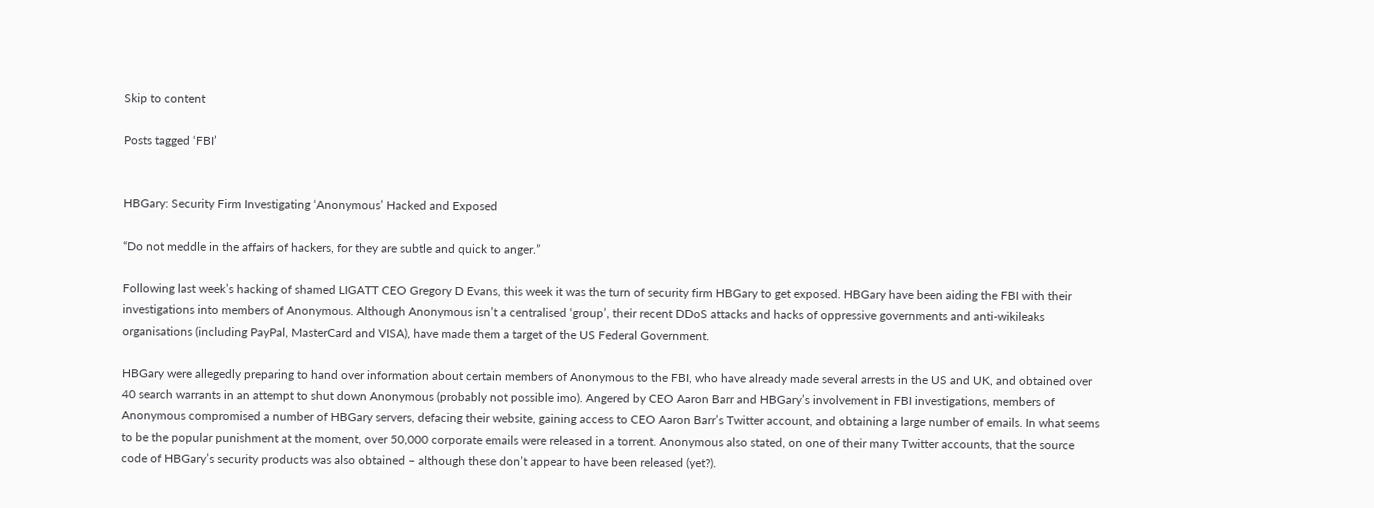Skip to content

Posts tagged ‘FBI’


HBGary: Security Firm Investigating ‘Anonymous’ Hacked and Exposed

“Do not meddle in the affairs of hackers, for they are subtle and quick to anger.”

Following last week’s hacking of shamed LIGATT CEO Gregory D Evans, this week it was the turn of security firm HBGary to get exposed. HBGary have been aiding the FBI with their investigations into members of Anonymous. Although Anonymous isn’t a centralised ‘group’, their recent DDoS attacks and hacks of oppressive governments and anti-wikileaks organisations (including PayPal, MasterCard and VISA), have made them a target of the US Federal Government.

HBGary were allegedly preparing to hand over information about certain members of Anonymous to the FBI, who have already made several arrests in the US and UK, and obtained over 40 search warrants in an attempt to shut down Anonymous (probably not possible imo). Angered by CEO Aaron Barr and HBGary’s involvement in FBI investigations, members of Anonymous compromised a number of HBGary servers, defacing their website, gaining access to CEO Aaron Barr’s Twitter account, and obtaining a large number of emails. In what seems to be the popular punishment at the moment, over 50,000 corporate emails were released in a torrent. Anonymous also stated, on one of their many Twitter accounts, that the source code of HBGary’s security products was also obtained – although these don’t appear to have been released (yet?).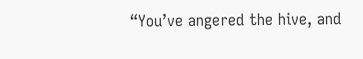“You’ve angered the hive, and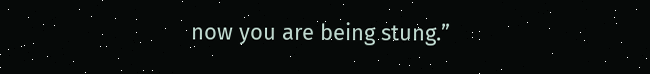now you are being stung.”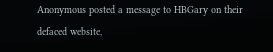Anonymous posted a message to HBGary on their defaced website,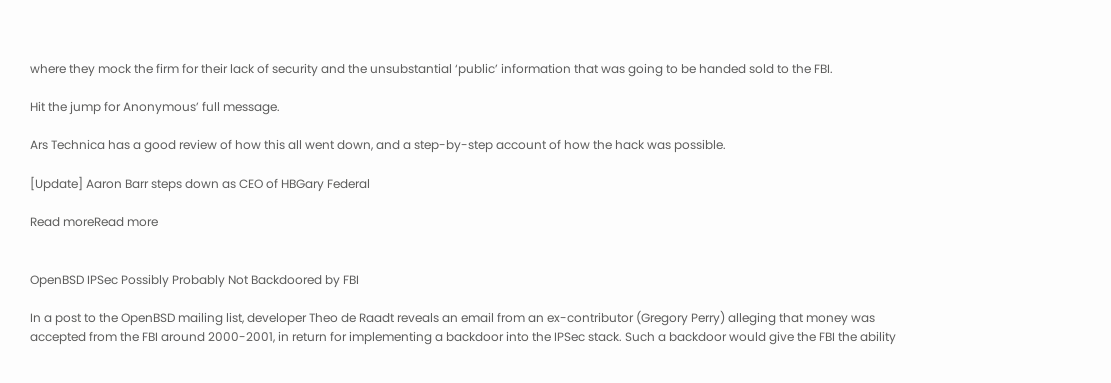where they mock the firm for their lack of security and the unsubstantial ‘public’ information that was going to be handed sold to the FBI.

Hit the jump for Anonymous’ full message.

Ars Technica has a good review of how this all went down, and a step-by-step account of how the hack was possible.

[Update] Aaron Barr steps down as CEO of HBGary Federal

Read moreRead more


OpenBSD IPSec Possibly Probably Not Backdoored by FBI

In a post to the OpenBSD mailing list, developer Theo de Raadt reveals an email from an ex-contributor (Gregory Perry) alleging that money was accepted from the FBI around 2000-2001, in return for implementing a backdoor into the IPSec stack. Such a backdoor would give the FBI the ability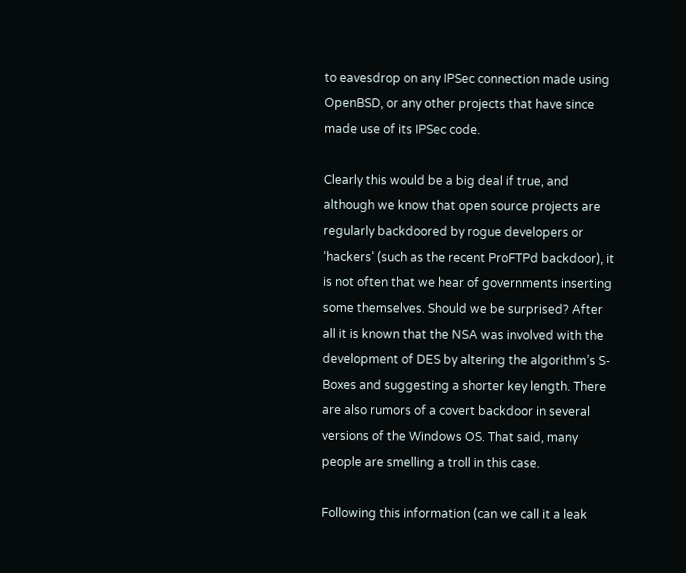to eavesdrop on any IPSec connection made using OpenBSD, or any other projects that have since made use of its IPSec code.

Clearly this would be a big deal if true, and although we know that open source projects are regularly backdoored by rogue developers or ‘hackers’ (such as the recent ProFTPd backdoor), it is not often that we hear of governments inserting some themselves. Should we be surprised? After all it is known that the NSA was involved with the development of DES by altering the algorithm’s S-Boxes and suggesting a shorter key length. There are also rumors of a covert backdoor in several versions of the Windows OS. That said, many people are smelling a troll in this case.

Following this information (can we call it a leak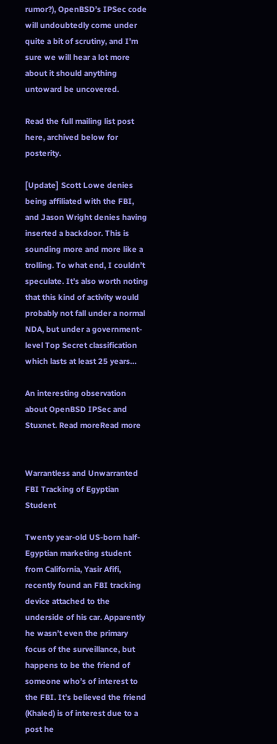rumor?), OpenBSD’s IPSec code will undoubtedly come under quite a bit of scrutiny, and I’m sure we will hear a lot more about it should anything untoward be uncovered.

Read the full mailing list post here, archived below for posterity.

[Update] Scott Lowe denies being affiliated with the FBI, and Jason Wright denies having inserted a backdoor. This is sounding more and more like a trolling. To what end, I couldn’t speculate. It’s also worth noting that this kind of activity would probably not fall under a normal NDA, but under a government-level Top Secret classification which lasts at least 25 years…

An interesting observation about OpenBSD IPSec and Stuxnet. Read moreRead more


Warrantless and Unwarranted FBI Tracking of Egyptian Student

Twenty year-old US-born half-Egyptian marketing student from California, Yasir Afifi, recently found an FBI tracking device attached to the underside of his car. Apparently he wasn’t even the primary focus of the surveillance, but happens to be the friend of someone who’s of interest to the FBI. It’s believed the friend (Khaled) is of interest due to a post he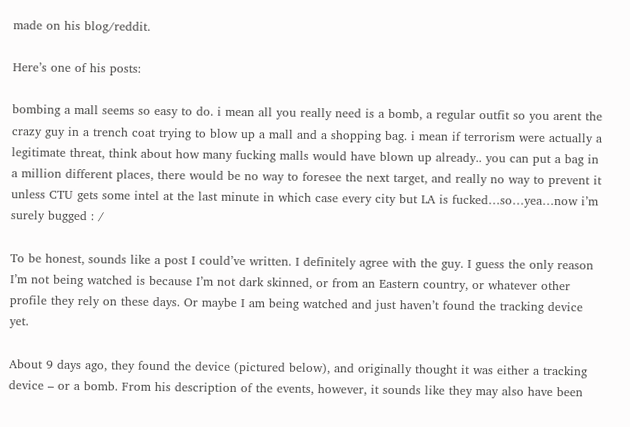made on his blog/reddit.

Here’s one of his posts:

bombing a mall seems so easy to do. i mean all you really need is a bomb, a regular outfit so you arent the crazy guy in a trench coat trying to blow up a mall and a shopping bag. i mean if terrorism were actually a legitimate threat, think about how many fucking malls would have blown up already.. you can put a bag in a million different places, there would be no way to foresee the next target, and really no way to prevent it unless CTU gets some intel at the last minute in which case every city but LA is fucked…so…yea…now i’m surely bugged : /

To be honest, sounds like a post I could’ve written. I definitely agree with the guy. I guess the only reason I’m not being watched is because I’m not dark skinned, or from an Eastern country, or whatever other profile they rely on these days. Or maybe I am being watched and just haven’t found the tracking device yet.

About 9 days ago, they found the device (pictured below), and originally thought it was either a tracking device – or a bomb. From his description of the events, however, it sounds like they may also have been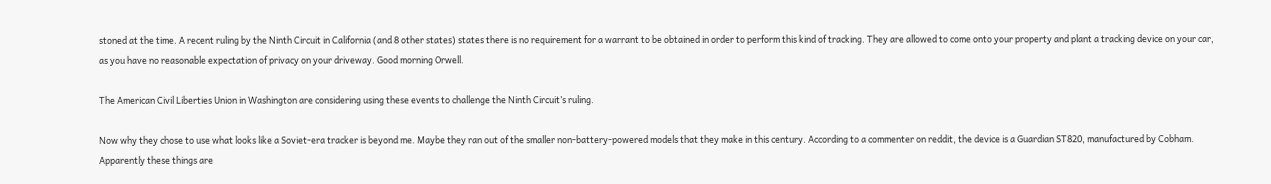stoned at the time. A recent ruling by the Ninth Circuit in California (and 8 other states) states there is no requirement for a warrant to be obtained in order to perform this kind of tracking. They are allowed to come onto your property and plant a tracking device on your car, as you have no reasonable expectation of privacy on your driveway. Good morning Orwell.

The American Civil Liberties Union in Washington are considering using these events to challenge the Ninth Circuit’s ruling.

Now why they chose to use what looks like a Soviet-era tracker is beyond me. Maybe they ran out of the smaller non-battery-powered models that they make in this century. According to a commenter on reddit, the device is a Guardian ST820, manufactured by Cobham. Apparently these things are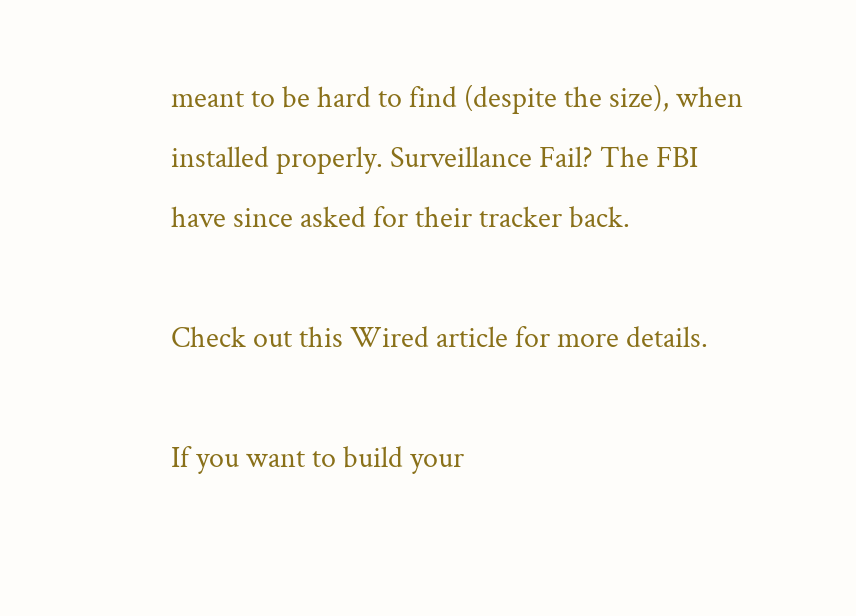meant to be hard to find (despite the size), when installed properly. Surveillance Fail? The FBI have since asked for their tracker back.

Check out this Wired article for more details.

If you want to build your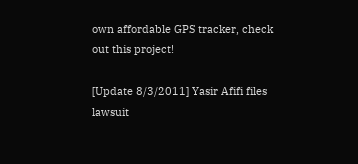own affordable GPS tracker, check out this project!

[Update 8/3/2011] Yasir Afifi files lawsuit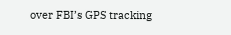over FBI’s GPS tracking